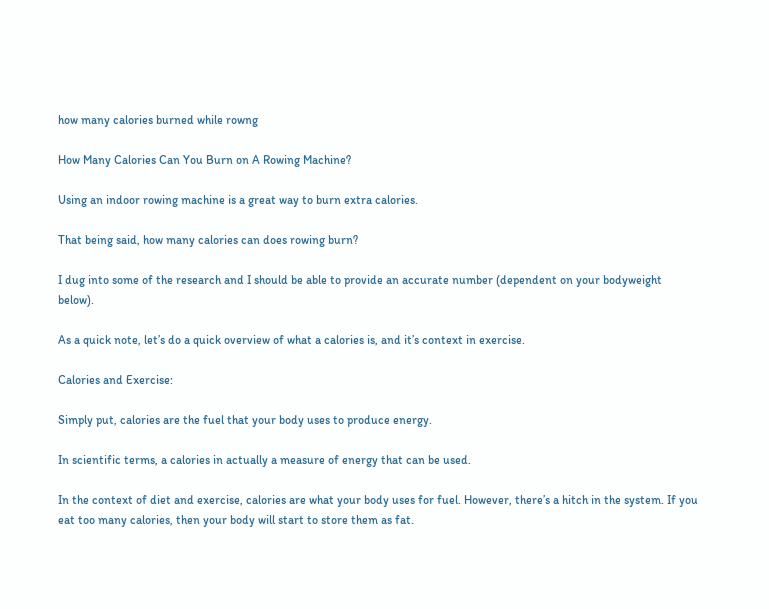how many calories burned while rowng

How Many Calories Can You Burn on A Rowing Machine?

Using an indoor rowing machine is a great way to burn extra calories.

That being said, how many calories can does rowing burn?

I dug into some of the research and I should be able to provide an accurate number (dependent on your bodyweight below).

As a quick note, let’s do a quick overview of what a calories is, and it’s context in exercise.

Calories and Exercise:

Simply put, calories are the fuel that your body uses to produce energy.

In scientific terms, a calories in actually a measure of energy that can be used.

In the context of diet and exercise, calories are what your body uses for fuel. However, there’s a hitch in the system. If you eat too many calories, then your body will start to store them as fat.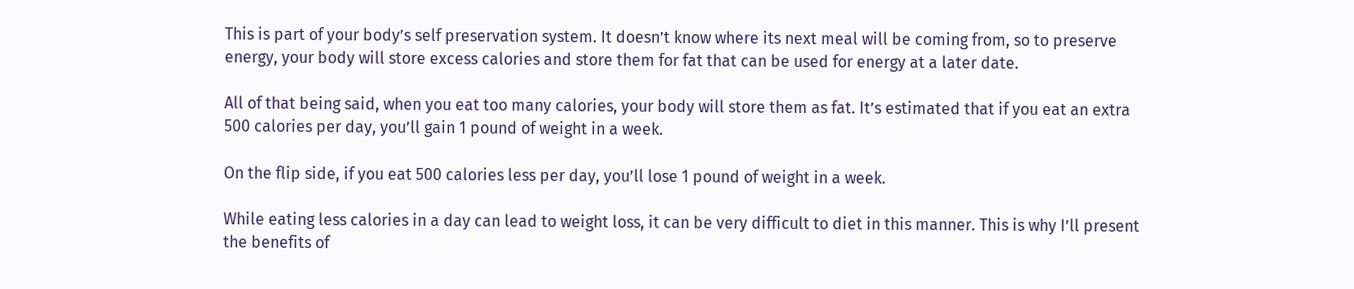This is part of your body’s self preservation system. It doesn’t know where its next meal will be coming from, so to preserve energy, your body will store excess calories and store them for fat that can be used for energy at a later date.

All of that being said, when you eat too many calories, your body will store them as fat. It’s estimated that if you eat an extra 500 calories per day, you’ll gain 1 pound of weight in a week.

On the flip side, if you eat 500 calories less per day, you’ll lose 1 pound of weight in a week.

While eating less calories in a day can lead to weight loss, it can be very difficult to diet in this manner. This is why I’ll present the benefits of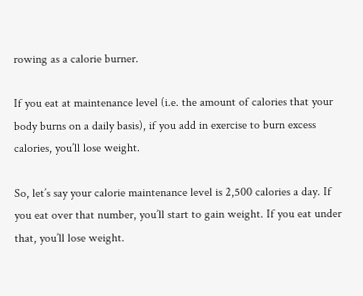rowing as a calorie burner.

If you eat at maintenance level (i.e. the amount of calories that your body burns on a daily basis), if you add in exercise to burn excess calories, you’ll lose weight.

So, let’s say your calorie maintenance level is 2,500 calories a day. If you eat over that number, you’ll start to gain weight. If you eat under that, you’ll lose weight.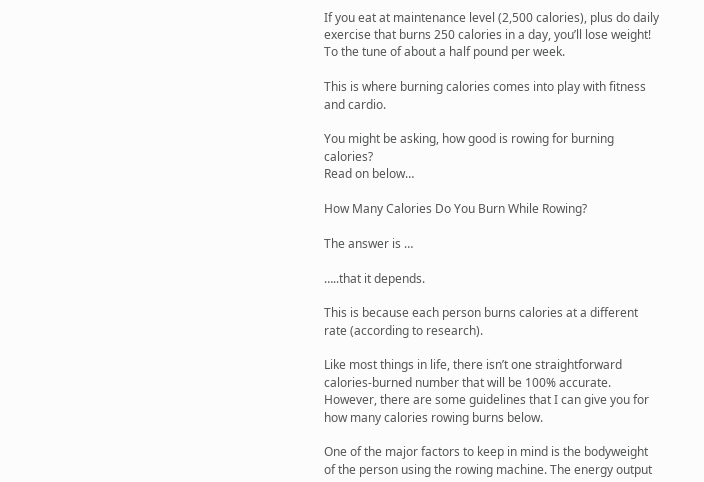If you eat at maintenance level (2,500 calories), plus do daily exercise that burns 250 calories in a day, you’ll lose weight! To the tune of about a half pound per week.

This is where burning calories comes into play with fitness and cardio.

You might be asking, how good is rowing for burning calories?
Read on below…

How Many Calories Do You Burn While Rowing?

The answer is …

…..that it depends.

This is because each person burns calories at a different rate (according to research).

Like most things in life, there isn’t one straightforward calories-burned number that will be 100% accurate. However, there are some guidelines that I can give you for how many calories rowing burns below.

One of the major factors to keep in mind is the bodyweight of the person using the rowing machine. The energy output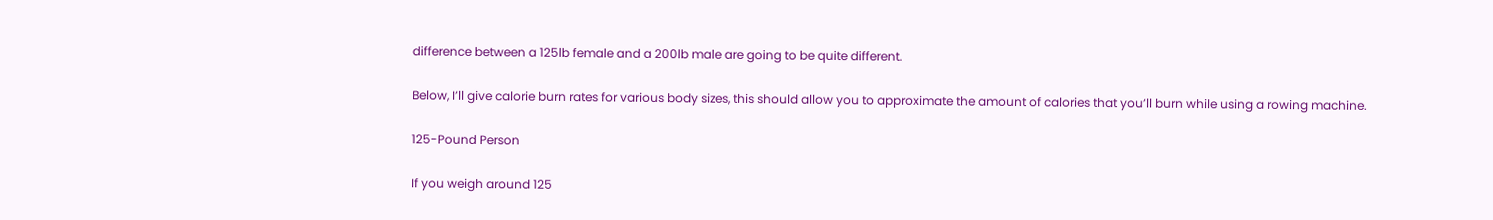difference between a 125lb female and a 200lb male are going to be quite different.

Below, I’ll give calorie burn rates for various body sizes, this should allow you to approximate the amount of calories that you’ll burn while using a rowing machine.

125-Pound Person

If you weigh around 125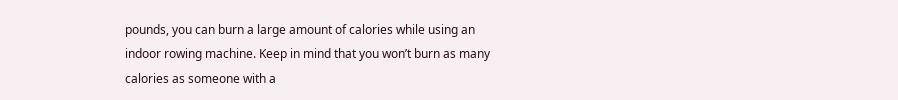pounds, you can burn a large amount of calories while using an indoor rowing machine. Keep in mind that you won’t burn as many calories as someone with a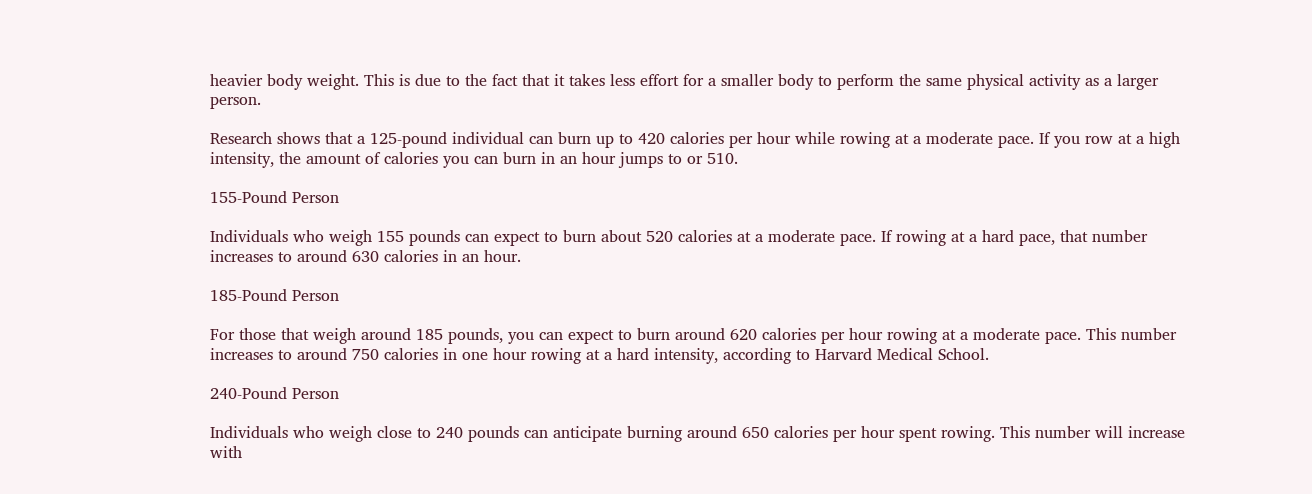heavier body weight. This is due to the fact that it takes less effort for a smaller body to perform the same physical activity as a larger person.

Research shows that a 125-pound individual can burn up to 420 calories per hour while rowing at a moderate pace. If you row at a high intensity, the amount of calories you can burn in an hour jumps to or 510.

155-Pound Person

Individuals who weigh 155 pounds can expect to burn about 520 calories at a moderate pace. If rowing at a hard pace, that number increases to around 630 calories in an hour.

185-Pound Person

For those that weigh around 185 pounds, you can expect to burn around 620 calories per hour rowing at a moderate pace. This number increases to around 750 calories in one hour rowing at a hard intensity, according to Harvard Medical School.

240-Pound Person

Individuals who weigh close to 240 pounds can anticipate burning around 650 calories per hour spent rowing. This number will increase with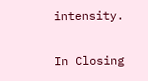intensity.

In Closing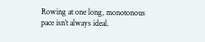Rowing at one long, monotonous pace isn’t always ideal.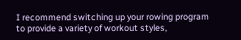I recommend switching up your rowing program to provide a variety of workout styles,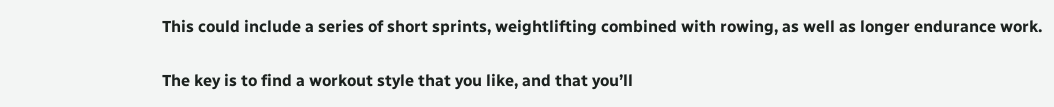This could include a series of short sprints, weightlifting combined with rowing, as well as longer endurance work.

The key is to find a workout style that you like, and that you’ll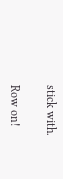stick with.

Row on!